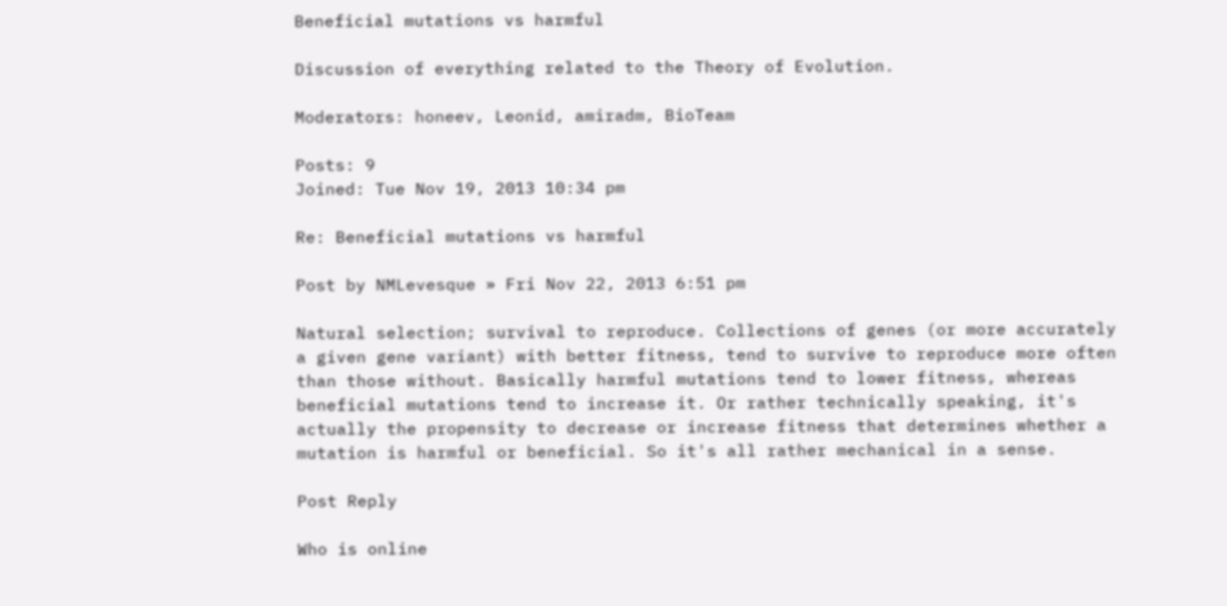Beneficial mutations vs harmful

Discussion of everything related to the Theory of Evolution.

Moderators: honeev, Leonid, amiradm, BioTeam

Posts: 9
Joined: Tue Nov 19, 2013 10:34 pm

Re: Beneficial mutations vs harmful

Post by NMLevesque » Fri Nov 22, 2013 6:51 pm

Natural selection; survival to reproduce. Collections of genes (or more accurately a given gene variant) with better fitness, tend to survive to reproduce more often than those without. Basically harmful mutations tend to lower fitness, whereas beneficial mutations tend to increase it. Or rather technically speaking, it's actually the propensity to decrease or increase fitness that determines whether a mutation is harmful or beneficial. So it's all rather mechanical in a sense.

Post Reply

Who is online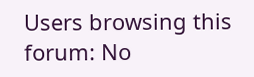Users browsing this forum: No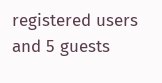registered users and 5 guests